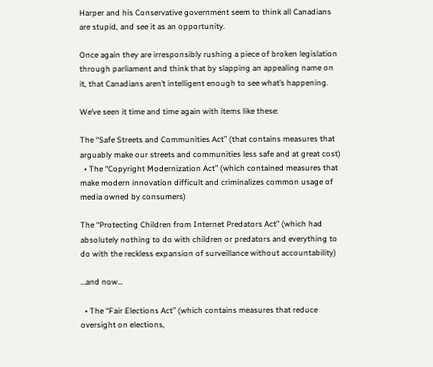Harper and his Conservative government seem to think all Canadians are stupid, and see it as an opportunity.

Once again they are irresponsibly rushing a piece of broken legislation through parliament and think that by slapping an appealing name on it, that Canadians aren’t intelligent enough to see what’s happening.

We’ve seen it time and time again with items like these:

The “Safe Streets and Communities Act” (that contains measures that arguably make our streets and communities less safe and at great cost)
  • The “Copyright Modernization Act” (which contained measures that make modern innovation difficult and criminalizes common usage of media owned by consumers)

The “Protecting Children from Internet Predators Act” (which had absolutely nothing to do with children or predators and everything to do with the reckless expansion of surveillance without accountability)

…and now…

  • The “Fair Elections Act” (which contains measures that reduce oversight on elections,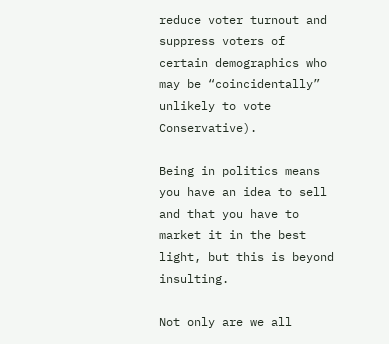reduce voter turnout and suppress voters of certain demographics who may be “coincidentally” unlikely to vote Conservative).

Being in politics means you have an idea to sell and that you have to market it in the best light, but this is beyond insulting.

Not only are we all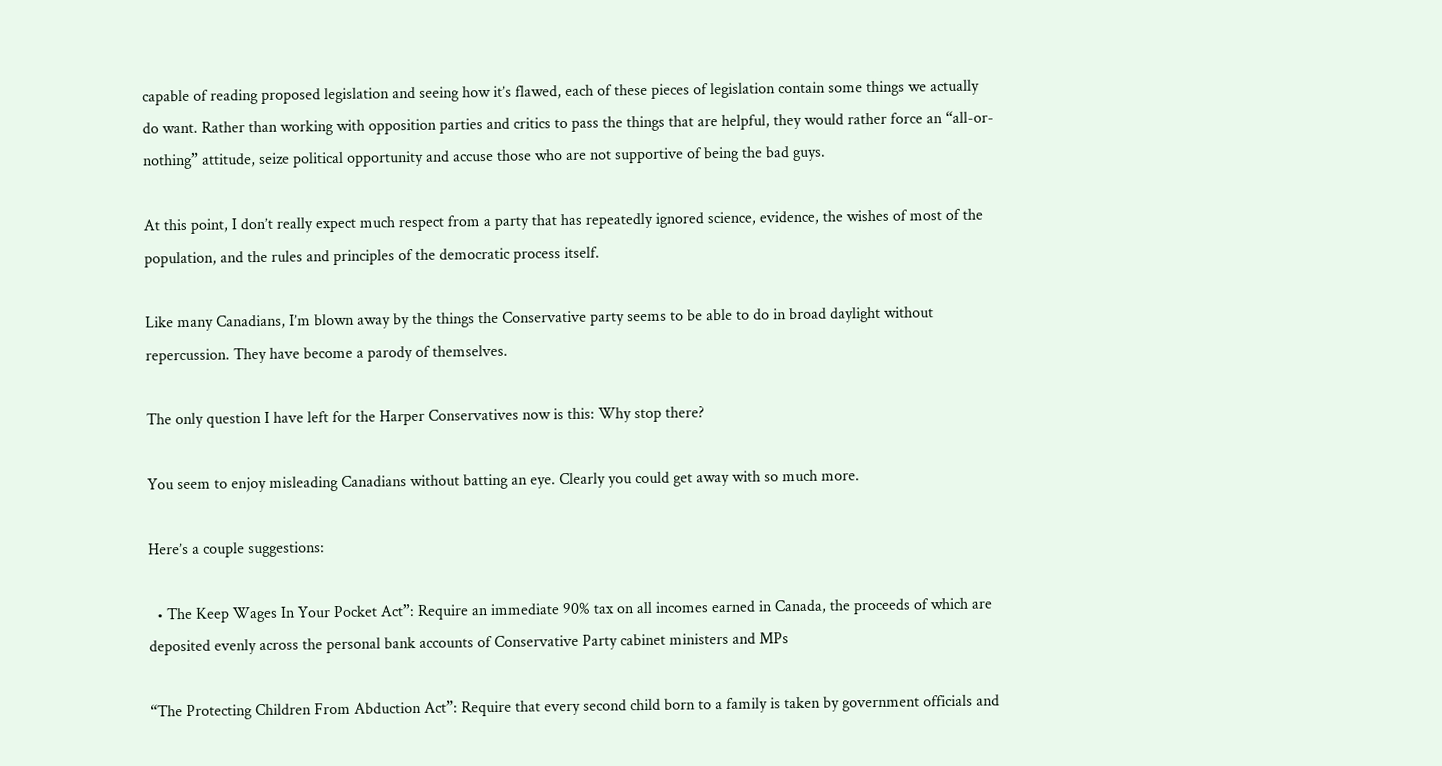capable of reading proposed legislation and seeing how it’s flawed, each of these pieces of legislation contain some things we actually do want. Rather than working with opposition parties and critics to pass the things that are helpful, they would rather force an “all-or-nothing” attitude, seize political opportunity and accuse those who are not supportive of being the bad guys.

At this point, I don’t really expect much respect from a party that has repeatedly ignored science, evidence, the wishes of most of the population, and the rules and principles of the democratic process itself.

Like many Canadians, I’m blown away by the things the Conservative party seems to be able to do in broad daylight without repercussion. They have become a parody of themselves.

The only question I have left for the Harper Conservatives now is this: Why stop there?

You seem to enjoy misleading Canadians without batting an eye. Clearly you could get away with so much more.

Here’s a couple suggestions:

  • The Keep Wages In Your Pocket Act”: Require an immediate 90% tax on all incomes earned in Canada, the proceeds of which are deposited evenly across the personal bank accounts of Conservative Party cabinet ministers and MPs

“The Protecting Children From Abduction Act”: Require that every second child born to a family is taken by government officials and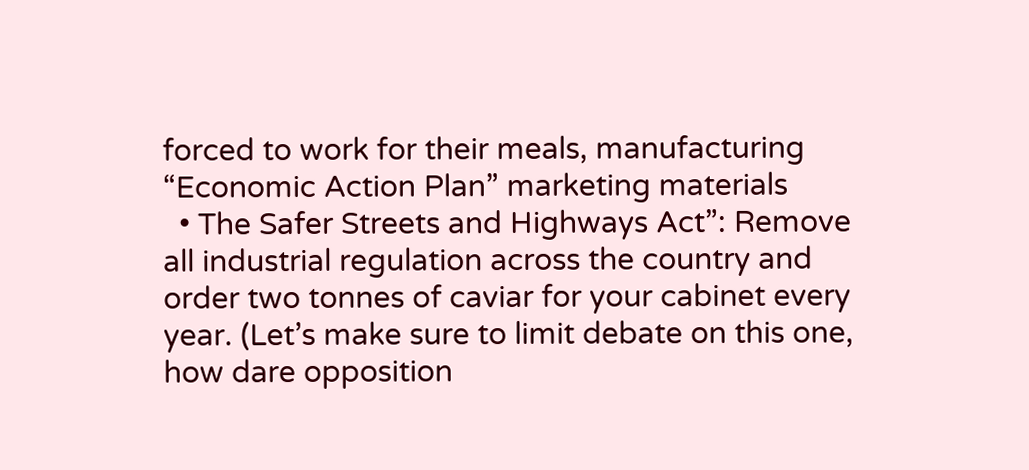forced to work for their meals, manufacturing “Economic Action Plan” marketing materials
  • The Safer Streets and Highways Act”: Remove all industrial regulation across the country and order two tonnes of caviar for your cabinet every year. (Let’s make sure to limit debate on this one, how dare opposition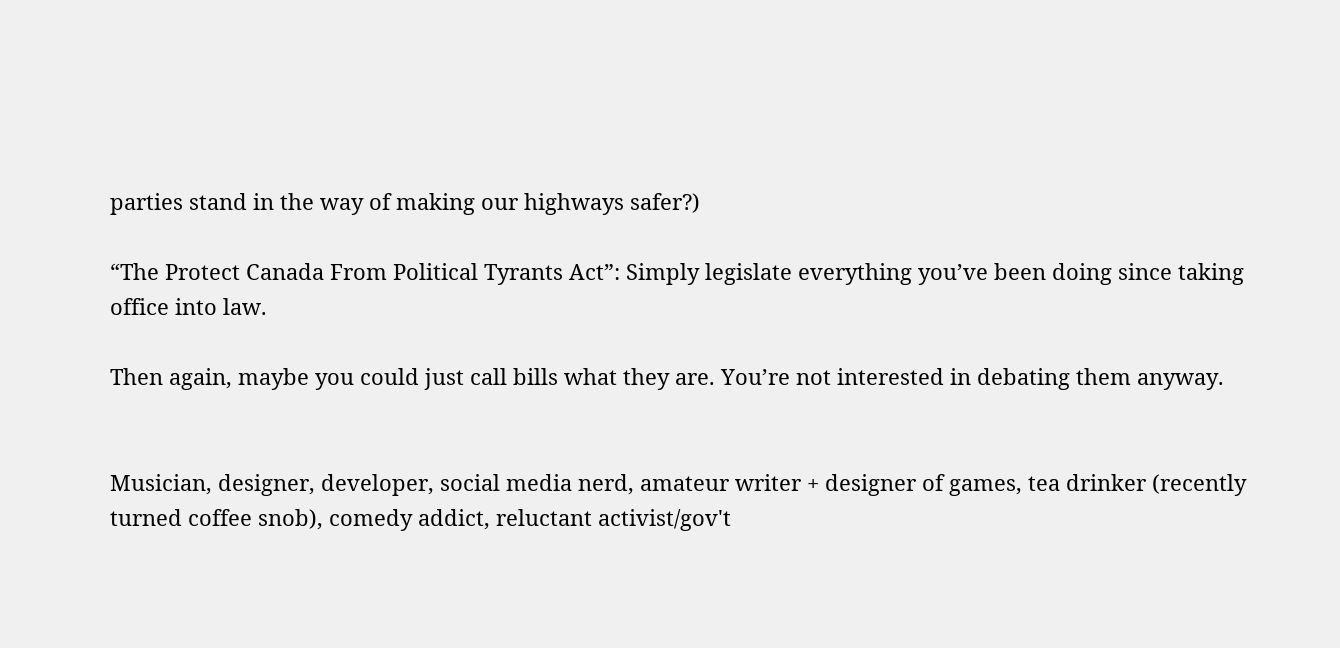parties stand in the way of making our highways safer?)

“The Protect Canada From Political Tyrants Act”: Simply legislate everything you’ve been doing since taking office into law.

Then again, maybe you could just call bills what they are. You’re not interested in debating them anyway.


Musician, designer, developer, social media nerd, amateur writer + designer of games, tea drinker (recently turned coffee snob), comedy addict, reluctant activist/gov't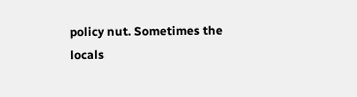policy nut. Sometimes the locals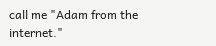call me "Adam from the internet."